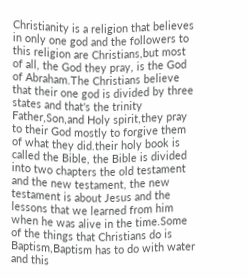Christianity is a religion that believes in only one god and the followers to this religion are Christians,but most of all, the God they pray, is the God of Abraham.The Christians believe that their one god is divided by three states and that's the trinity Father,Son,and Holy spirit,they pray to their God mostly to forgive them of what they did.their holy book is called the Bible, the Bible is divided into two chapters the old testament and the new testament, the new testament is about Jesus and the lessons that we learned from him when he was alive in the time.Some of the things that Christians do is Baptism,Baptism has to do with water and this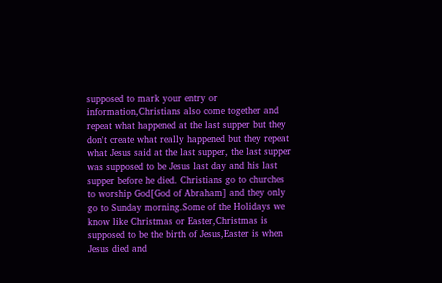supposed to mark your entry or information,Christians also come together and repeat what happened at the last supper but they don't create what really happened but they repeat what Jesus said at the last supper, the last supper was supposed to be Jesus last day and his last supper before he died. Christians go to churches to worship God[God of Abraham] and they only go to Sunday morning.Some of the Holidays we know like Christmas or Easter,Christmas is supposed to be the birth of Jesus,Easter is when Jesus died and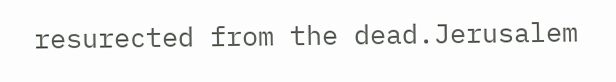resurected from the dead.Jerusalem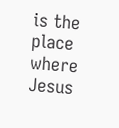is the place where Jesus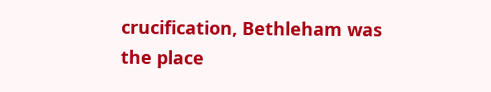crucification, Bethleham was the place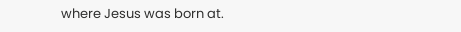where Jesus was born at.